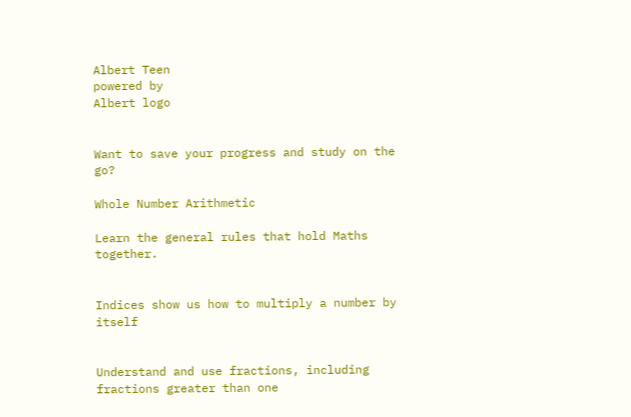Albert Teen
powered by
Albert logo


Want to save your progress and study on the go?

Whole Number Arithmetic

Learn the general rules that hold Maths together.


Indices show us how to multiply a number by itself


Understand and use fractions, including fractions greater than one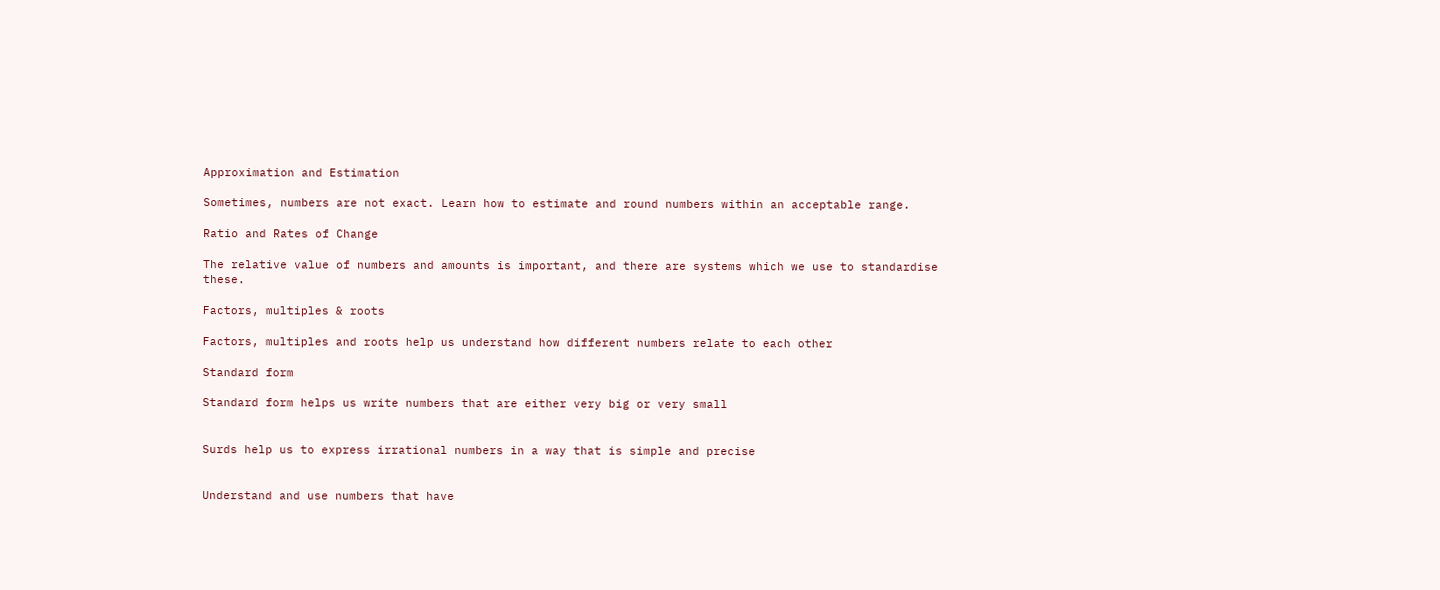Approximation and Estimation

Sometimes, numbers are not exact. Learn how to estimate and round numbers within an acceptable range.

Ratio and Rates of Change

The relative value of numbers and amounts is important, and there are systems which we use to standardise these.

Factors, multiples & roots

Factors, multiples and roots help us understand how different numbers relate to each other

Standard form

Standard form helps us write numbers that are either very big or very small


Surds help us to express irrational numbers in a way that is simple and precise


Understand and use numbers that have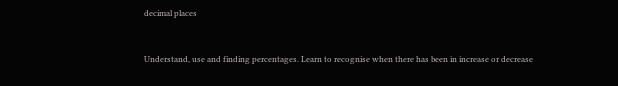decimal places


Understand, use and finding percentages. Learn to recognise when there has been in increase or decrease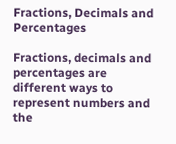Fractions, Decimals and Percentages

Fractions, decimals and percentages are different ways to represent numbers and the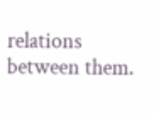relations between them.